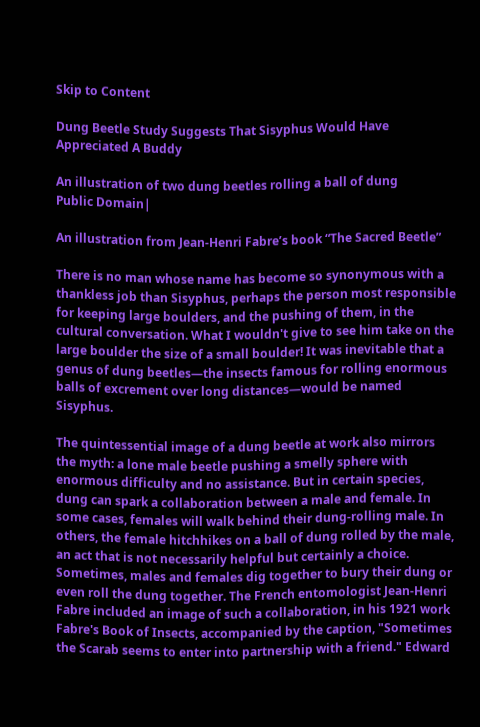Skip to Content

Dung Beetle Study Suggests That Sisyphus Would Have Appreciated A Buddy

An illustration of two dung beetles rolling a ball of dung
Public Domain|

An illustration from Jean-Henri Fabre’s book “The Sacred Beetle”

There is no man whose name has become so synonymous with a thankless job than Sisyphus, perhaps the person most responsible for keeping large boulders, and the pushing of them, in the cultural conversation. What I wouldn't give to see him take on the large boulder the size of a small boulder! It was inevitable that a genus of dung beetles—the insects famous for rolling enormous balls of excrement over long distances—would be named Sisyphus.

The quintessential image of a dung beetle at work also mirrors the myth: a lone male beetle pushing a smelly sphere with enormous difficulty and no assistance. But in certain species, dung can spark a collaboration between a male and female. In some cases, females will walk behind their dung-rolling male. In others, the female hitchhikes on a ball of dung rolled by the male, an act that is not necessarily helpful but certainly a choice. Sometimes, males and females dig together to bury their dung or even roll the dung together. The French entomologist Jean-Henri Fabre included an image of such a collaboration, in his 1921 work Fabre's Book of Insects, accompanied by the caption, "Sometimes the Scarab seems to enter into partnership with a friend." Edward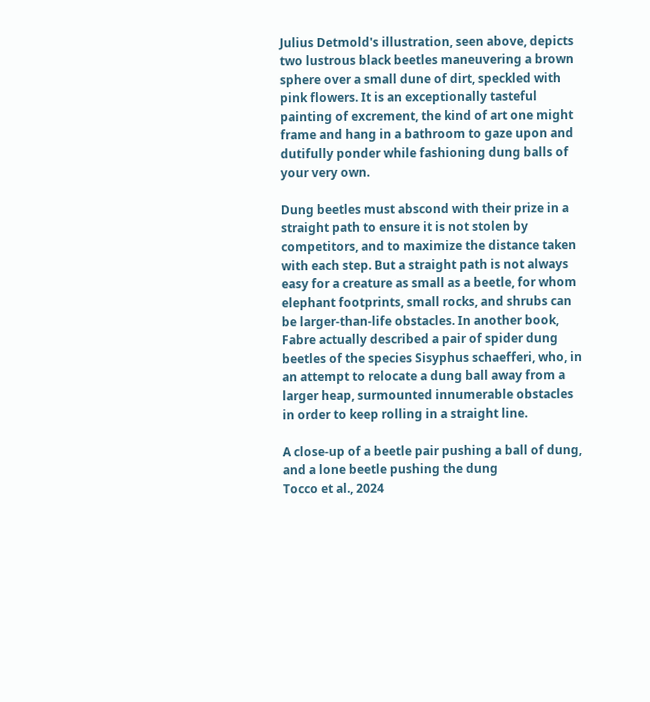Julius Detmold's illustration, seen above, depicts two lustrous black beetles maneuvering a brown sphere over a small dune of dirt, speckled with pink flowers. It is an exceptionally tasteful painting of excrement, the kind of art one might frame and hang in a bathroom to gaze upon and dutifully ponder while fashioning dung balls of your very own.

Dung beetles must abscond with their prize in a straight path to ensure it is not stolen by competitors, and to maximize the distance taken with each step. But a straight path is not always easy for a creature as small as a beetle, for whom elephant footprints, small rocks, and shrubs can be larger-than-life obstacles. In another book, Fabre actually described a pair of spider dung beetles of the species Sisyphus schaefferi, who, in an attempt to relocate a dung ball away from a larger heap, surmounted innumerable obstacles in order to keep rolling in a straight line.

A close-up of a beetle pair pushing a ball of dung, and a lone beetle pushing the dung
Tocco et al., 2024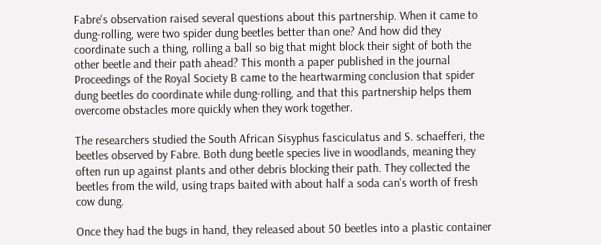Fabre's observation raised several questions about this partnership. When it came to dung-rolling, were two spider dung beetles better than one? And how did they coordinate such a thing, rolling a ball so big that might block their sight of both the other beetle and their path ahead? This month a paper published in the journal Proceedings of the Royal Society B came to the heartwarming conclusion that spider dung beetles do coordinate while dung-rolling, and that this partnership helps them overcome obstacles more quickly when they work together.

The researchers studied the South African Sisyphus fasciculatus and S. schaefferi, the beetles observed by Fabre. Both dung beetle species live in woodlands, meaning they often run up against plants and other debris blocking their path. They collected the beetles from the wild, using traps baited with about half a soda can's worth of fresh cow dung.

Once they had the bugs in hand, they released about 50 beetles into a plastic container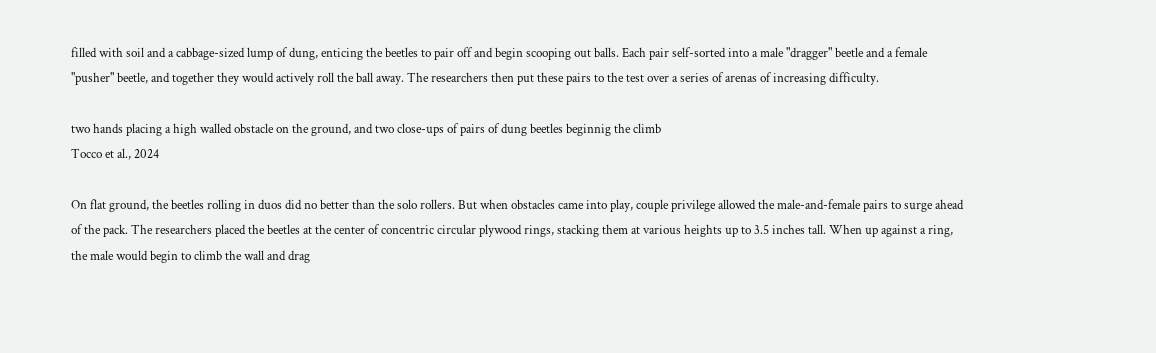filled with soil and a cabbage-sized lump of dung, enticing the beetles to pair off and begin scooping out balls. Each pair self-sorted into a male "dragger" beetle and a female "pusher" beetle, and together they would actively roll the ball away. The researchers then put these pairs to the test over a series of arenas of increasing difficulty.

two hands placing a high walled obstacle on the ground, and two close-ups of pairs of dung beetles beginnig the climb
Tocco et al., 2024

On flat ground, the beetles rolling in duos did no better than the solo rollers. But when obstacles came into play, couple privilege allowed the male-and-female pairs to surge ahead of the pack. The researchers placed the beetles at the center of concentric circular plywood rings, stacking them at various heights up to 3.5 inches tall. When up against a ring, the male would begin to climb the wall and drag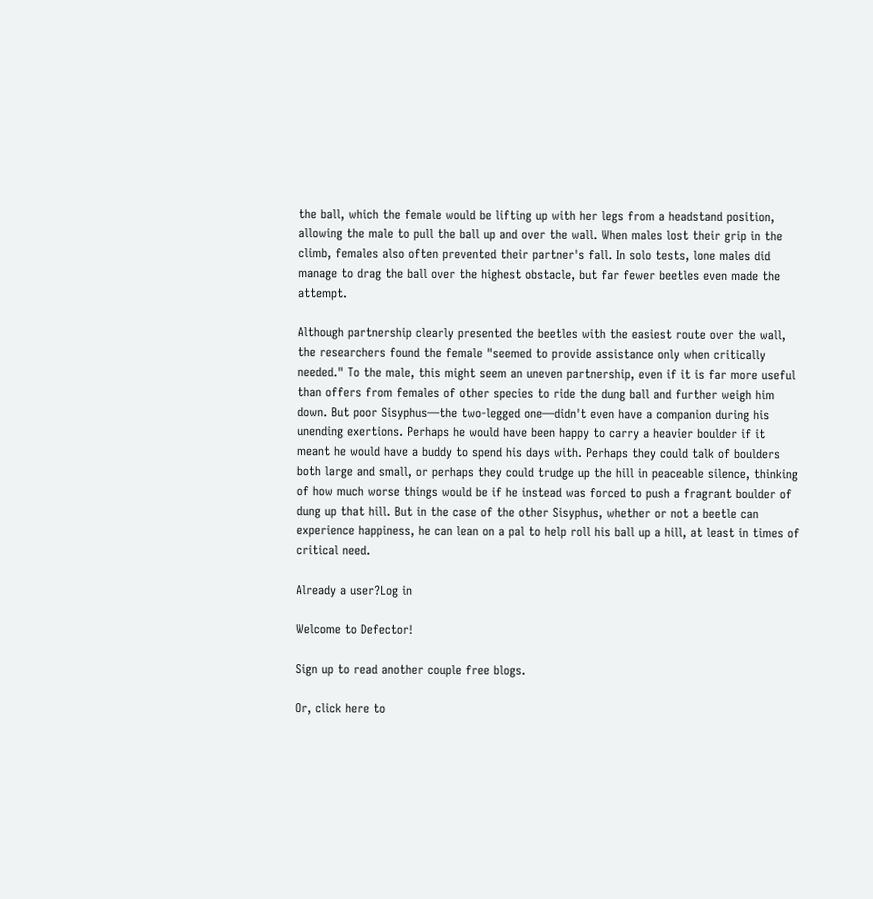the ball, which the female would be lifting up with her legs from a headstand position, allowing the male to pull the ball up and over the wall. When males lost their grip in the climb, females also often prevented their partner's fall. In solo tests, lone males did manage to drag the ball over the highest obstacle, but far fewer beetles even made the attempt.

Although partnership clearly presented the beetles with the easiest route over the wall, the researchers found the female "seemed to provide assistance only when critically needed." To the male, this might seem an uneven partnership, even if it is far more useful than offers from females of other species to ride the dung ball and further weigh him down. But poor Sisyphus—the two-legged one—didn't even have a companion during his unending exertions. Perhaps he would have been happy to carry a heavier boulder if it meant he would have a buddy to spend his days with. Perhaps they could talk of boulders both large and small, or perhaps they could trudge up the hill in peaceable silence, thinking of how much worse things would be if he instead was forced to push a fragrant boulder of dung up that hill. But in the case of the other Sisyphus, whether or not a beetle can experience happiness, he can lean on a pal to help roll his ball up a hill, at least in times of critical need.

Already a user?Log in

Welcome to Defector!

Sign up to read another couple free blogs.

Or, click here to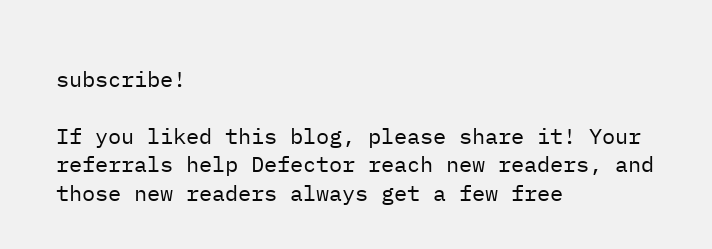subscribe!

If you liked this blog, please share it! Your referrals help Defector reach new readers, and those new readers always get a few free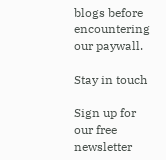blogs before encountering our paywall.

Stay in touch

Sign up for our free newsletter